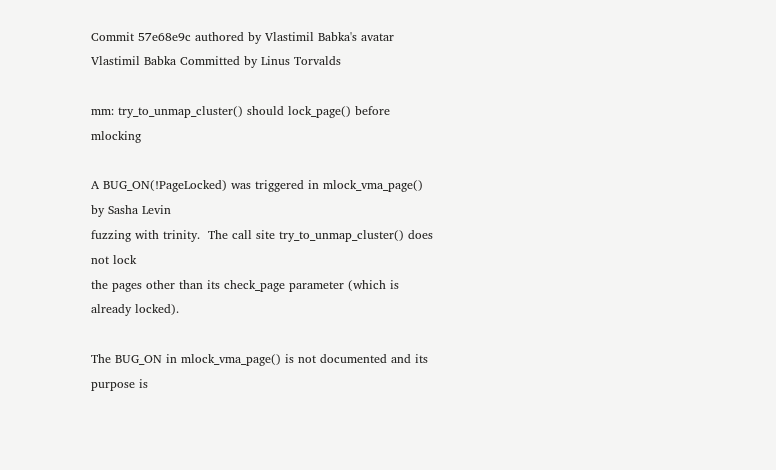Commit 57e68e9c authored by Vlastimil Babka's avatar Vlastimil Babka Committed by Linus Torvalds

mm: try_to_unmap_cluster() should lock_page() before mlocking

A BUG_ON(!PageLocked) was triggered in mlock_vma_page() by Sasha Levin
fuzzing with trinity.  The call site try_to_unmap_cluster() does not lock
the pages other than its check_page parameter (which is already locked).

The BUG_ON in mlock_vma_page() is not documented and its purpose is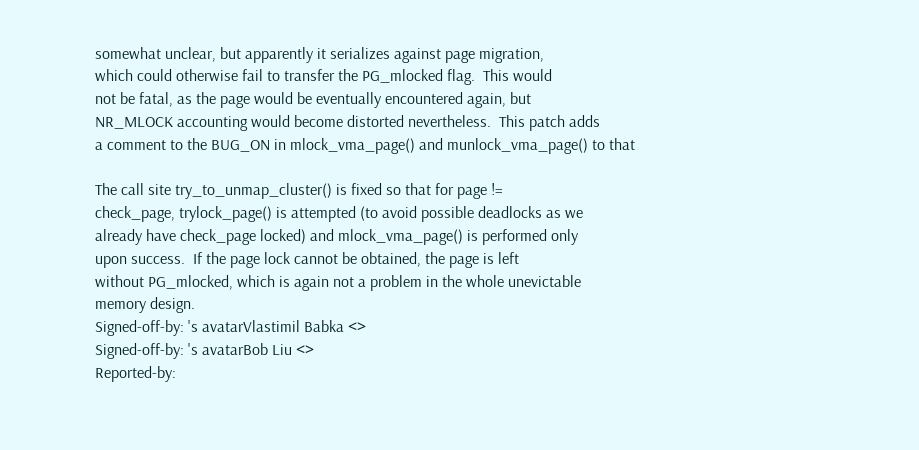somewhat unclear, but apparently it serializes against page migration,
which could otherwise fail to transfer the PG_mlocked flag.  This would
not be fatal, as the page would be eventually encountered again, but
NR_MLOCK accounting would become distorted nevertheless.  This patch adds
a comment to the BUG_ON in mlock_vma_page() and munlock_vma_page() to that

The call site try_to_unmap_cluster() is fixed so that for page !=
check_page, trylock_page() is attempted (to avoid possible deadlocks as we
already have check_page locked) and mlock_vma_page() is performed only
upon success.  If the page lock cannot be obtained, the page is left
without PG_mlocked, which is again not a problem in the whole unevictable
memory design.
Signed-off-by: 's avatarVlastimil Babka <>
Signed-off-by: 's avatarBob Liu <>
Reported-by: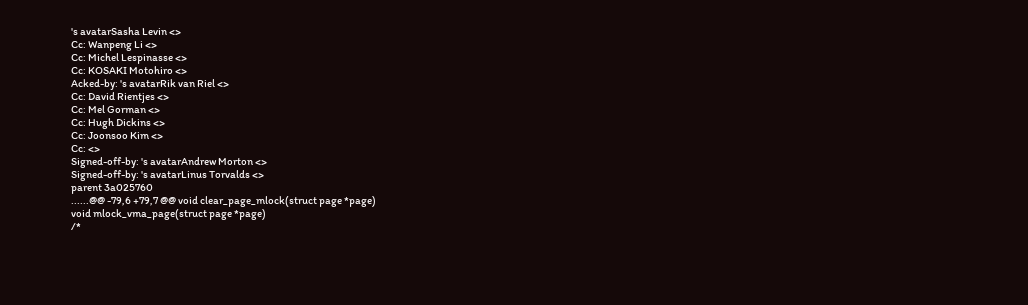's avatarSasha Levin <>
Cc: Wanpeng Li <>
Cc: Michel Lespinasse <>
Cc: KOSAKI Motohiro <>
Acked-by: 's avatarRik van Riel <>
Cc: David Rientjes <>
Cc: Mel Gorman <>
Cc: Hugh Dickins <>
Cc: Joonsoo Kim <>
Cc: <>
Signed-off-by: 's avatarAndrew Morton <>
Signed-off-by: 's avatarLinus Torvalds <>
parent 3a025760
......@@ -79,6 +79,7 @@ void clear_page_mlock(struct page *page)
void mlock_vma_page(struct page *page)
/*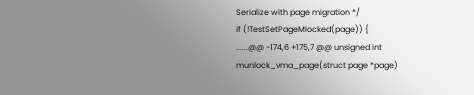Serialize with page migration */
if (!TestSetPageMlocked(page)) {
......@@ -174,6 +175,7 @@ unsigned int munlock_vma_page(struct page *page)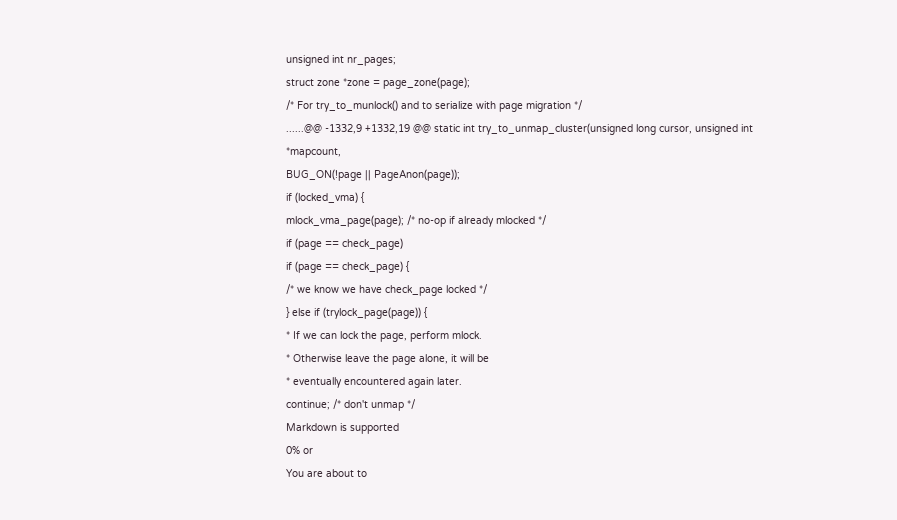unsigned int nr_pages;
struct zone *zone = page_zone(page);
/* For try_to_munlock() and to serialize with page migration */
......@@ -1332,9 +1332,19 @@ static int try_to_unmap_cluster(unsigned long cursor, unsigned int *mapcount,
BUG_ON(!page || PageAnon(page));
if (locked_vma) {
mlock_vma_page(page); /* no-op if already mlocked */
if (page == check_page)
if (page == check_page) {
/* we know we have check_page locked */
} else if (trylock_page(page)) {
* If we can lock the page, perform mlock.
* Otherwise leave the page alone, it will be
* eventually encountered again later.
continue; /* don't unmap */
Markdown is supported
0% or
You are about to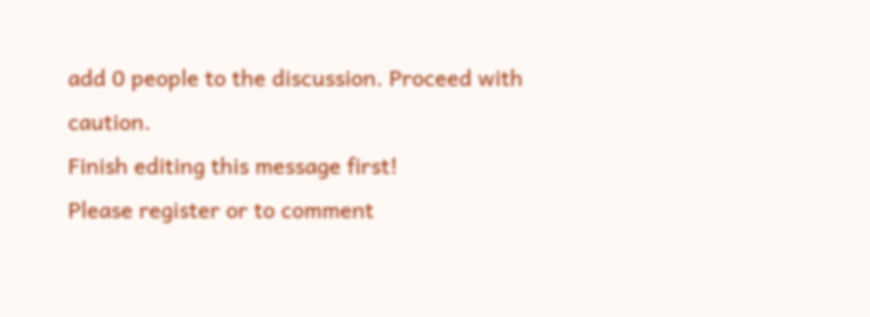add 0 people to the discussion. Proceed with caution.
Finish editing this message first!
Please register or to comment